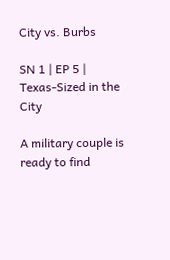City vs. Burbs

SN 1 | EP 5 | Texas-Sized in the City

A military couple is ready to find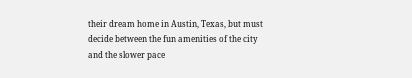their dream home in Austin, Texas, but must decide between the fun amenities of the city and the slower pace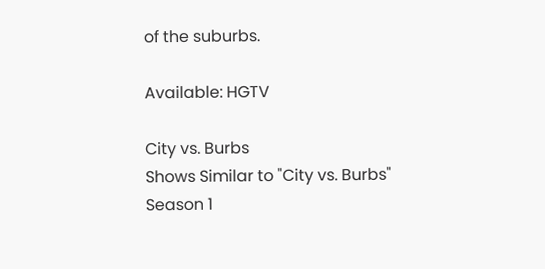of the suburbs.

Available: HGTV

City vs. Burbs
Shows Similar to "City vs. Burbs"
Season 1